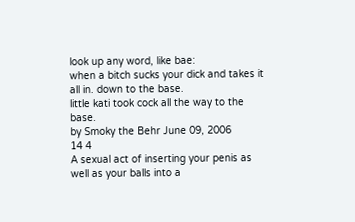look up any word, like bae:
when a bitch sucks your dick and takes it all in. down to the base.
little kati took cock all the way to the base.
by Smoky the Behr June 09, 2006
14 4
A sexual act of inserting your penis as well as your balls into a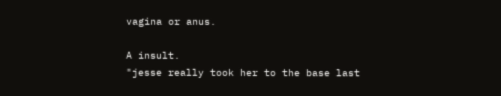vagina or anus.

A insult.
"jesse really took her to the base last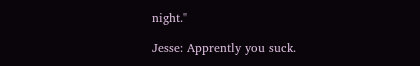night."

Jesse: Apprently you suck.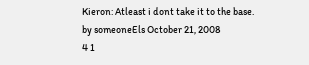Kieron: Atleast i dont take it to the base.
by someoneEls October 21, 2008
4 1